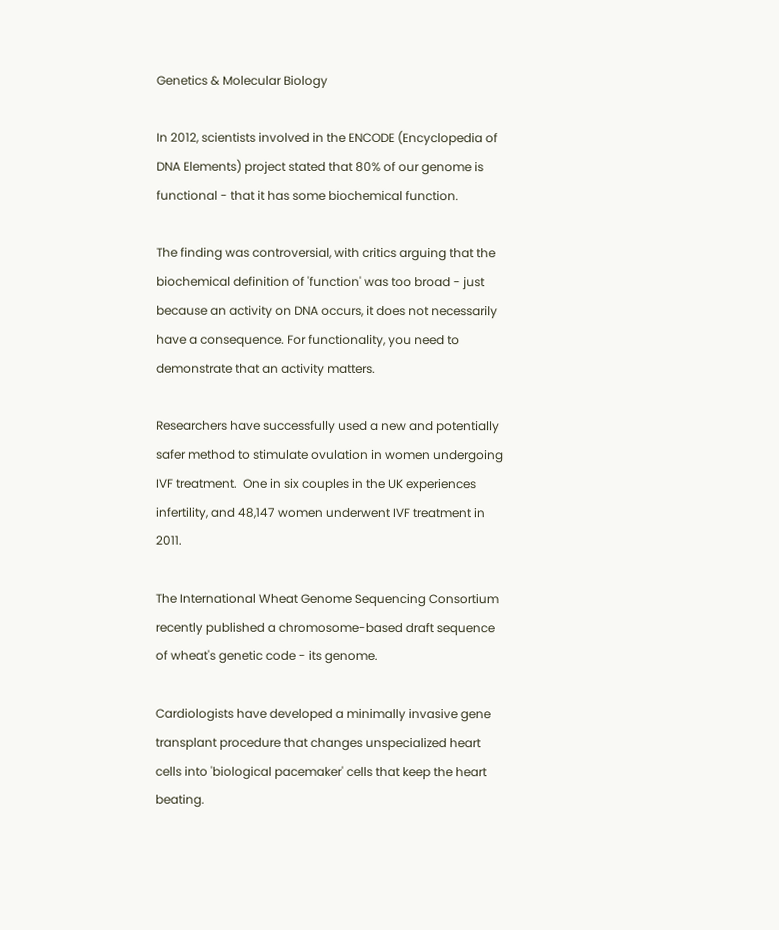Genetics & Molecular Biology

In 2012, scientists involved in the ENCODE (Encyclopedia of DNA Elements) project stated that 80% of our genome is functional - that it has some biochemical function.

The finding was controversial, with critics arguing that the biochemical definition of 'function' was too broad - just because an activity on DNA occurs, it does not necessarily have a consequence. For functionality, you need to demonstrate that an activity matters.

Researchers have successfully used a new and potentially safer method to stimulate ovulation in women undergoing IVF treatment.  One in six couples in the UK experiences infertility, and 48,147 women underwent IVF treatment in 2011.

The International Wheat Genome Sequencing Consortium recently published a chromosome-based draft sequence of wheat's genetic code - its genome.

Cardiologists have developed a minimally invasive gene transplant procedure that changes unspecialized heart cells into 'biological pacemaker' cells that keep the heart beating.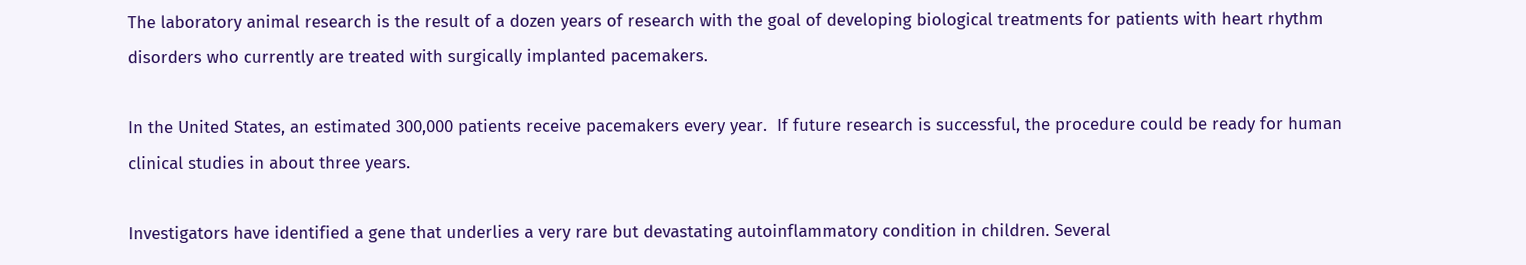The laboratory animal research is the result of a dozen years of research with the goal of developing biological treatments for patients with heart rhythm disorders who currently are treated with surgically implanted pacemakers.

In the United States, an estimated 300,000 patients receive pacemakers every year.  If future research is successful, the procedure could be ready for human clinical studies in about three years.

Investigators have identified a gene that underlies a very rare but devastating autoinflammatory condition in children. Several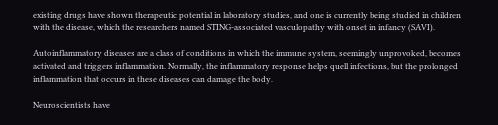existing drugs have shown therapeutic potential in laboratory studies, and one is currently being studied in children with the disease, which the researchers named STING-associated vasculopathy with onset in infancy (SAVI).

Autoinflammatory diseases are a class of conditions in which the immune system, seemingly unprovoked, becomes activated and triggers inflammation. Normally, the inflammatory response helps quell infections, but the prolonged inflammation that occurs in these diseases can damage the body.

Neuroscientists have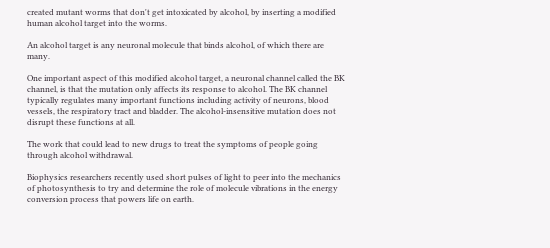created mutant worms that don't get intoxicated by alcohol, by inserting a modified human alcohol target into the worms.

An alcohol target is any neuronal molecule that binds alcohol, of which there are many.

One important aspect of this modified alcohol target, a neuronal channel called the BK channel, is that the mutation only affects its response to alcohol. The BK channel typically regulates many important functions including activity of neurons, blood vessels, the respiratory tract and bladder. The alcohol-insensitive mutation does not disrupt these functions at all.

The work that could lead to new drugs to treat the symptoms of people going through alcohol withdrawal.

Biophysics researchers recently used short pulses of light to peer into the mechanics of photosynthesis to try and determine the role of molecule vibrations in the energy conversion process that powers life on earth.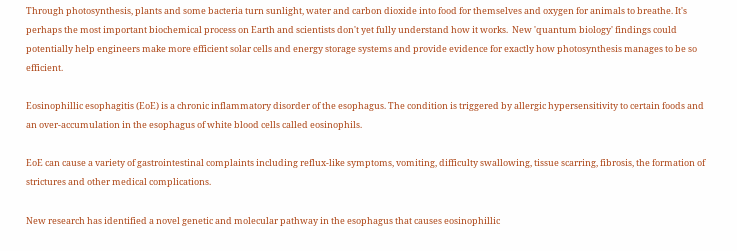Through photosynthesis, plants and some bacteria turn sunlight, water and carbon dioxide into food for themselves and oxygen for animals to breathe. It's perhaps the most important biochemical process on Earth and scientists don't yet fully understand how it works.  New 'quantum biology' findings could potentially help engineers make more efficient solar cells and energy storage systems and provide evidence for exactly how photosynthesis manages to be so efficient.

Eosinophillic esophagitis (EoE) is a chronic inflammatory disorder of the esophagus. The condition is triggered by allergic hypersensitivity to certain foods and an over-accumulation in the esophagus of white blood cells called eosinophils.

EoE can cause a variety of gastrointestinal complaints including reflux-like symptoms, vomiting, difficulty swallowing, tissue scarring, fibrosis, the formation of strictures and other medical complications.

New research has identified a novel genetic and molecular pathway in the esophagus that causes eosinophillic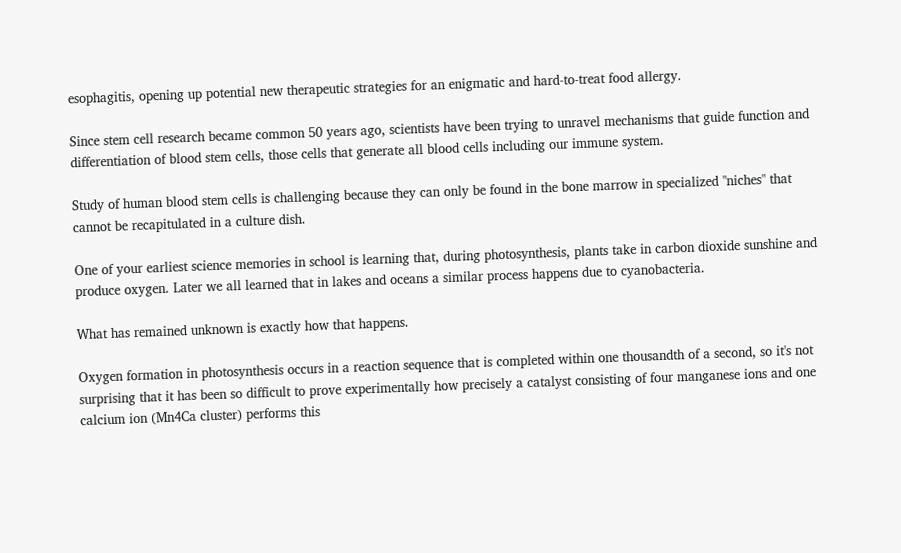esophagitis, opening up potential new therapeutic strategies for an enigmatic and hard-to-treat food allergy.

Since stem cell research became common 50 years ago, scientists have been trying to unravel mechanisms that guide function and differentiation of blood stem cells, those cells that generate all blood cells including our immune system.

Study of human blood stem cells is challenging because they can only be found in the bone marrow in specialized "niches" that cannot be recapitulated in a culture dish.

One of your earliest science memories in school is learning that, during photosynthesis, plants take in carbon dioxide sunshine and produce oxygen. Later we all learned that in lakes and oceans a similar process happens due to cyanobacteria.

What has remained unknown is exactly how that happens.

Oxygen formation in photosynthesis occurs in a reaction sequence that is completed within one thousandth of a second, so it's not surprising that it has been so difficult to prove experimentally how precisely a catalyst consisting of four manganese ions and one calcium ion (Mn4Ca cluster) performs this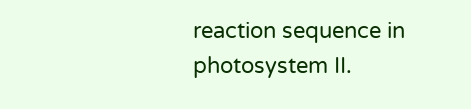reaction sequence in photosystem II.